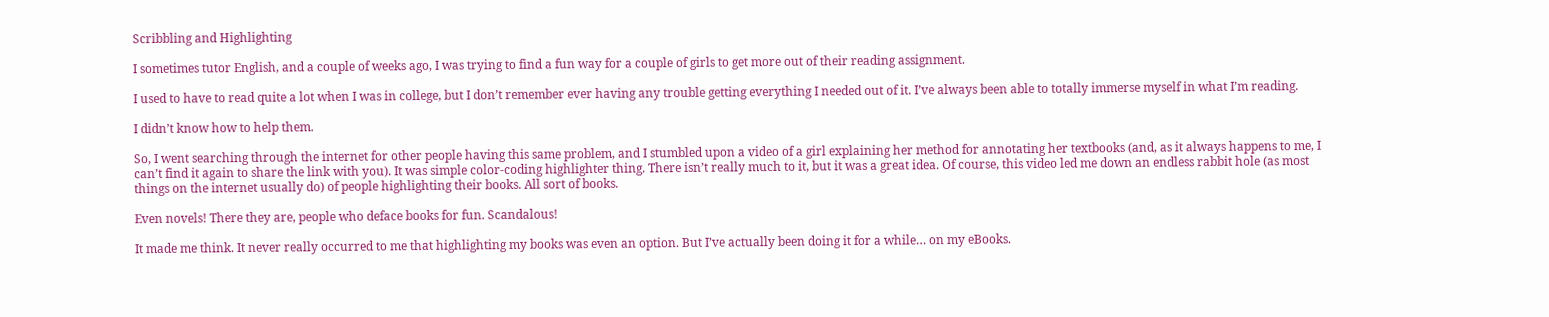Scribbling and Highlighting

I sometimes tutor English, and a couple of weeks ago, I was trying to find a fun way for a couple of girls to get more out of their reading assignment.

I used to have to read quite a lot when I was in college, but I don’t remember ever having any trouble getting everything I needed out of it. I’ve always been able to totally immerse myself in what I’m reading.

I didn’t know how to help them.

So, I went searching through the internet for other people having this same problem, and I stumbled upon a video of a girl explaining her method for annotating her textbooks (and, as it always happens to me, I can’t find it again to share the link with you). It was simple color-coding highlighter thing. There isn’t really much to it, but it was a great idea. Of course, this video led me down an endless rabbit hole (as most things on the internet usually do) of people highlighting their books. All sort of books.

Even novels! There they are, people who deface books for fun. Scandalous!

It made me think. It never really occurred to me that highlighting my books was even an option. But I’ve actually been doing it for a while… on my eBooks.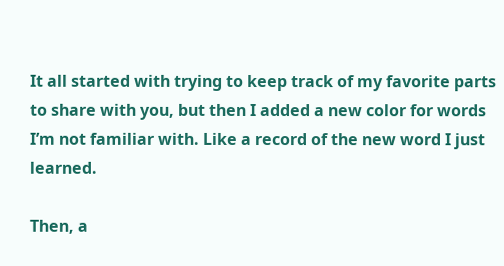It all started with trying to keep track of my favorite parts to share with you, but then I added a new color for words I’m not familiar with. Like a record of the new word I just learned.

Then, a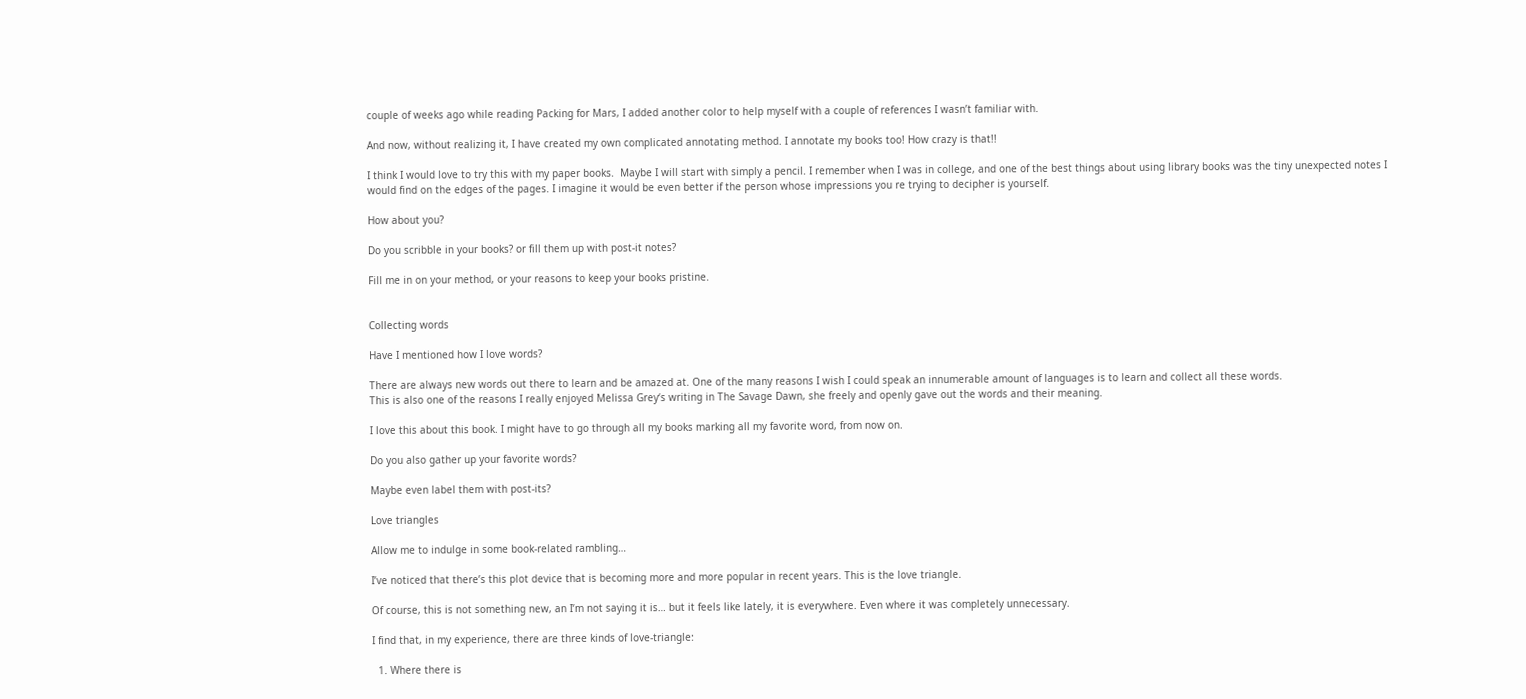couple of weeks ago while reading Packing for Mars, I added another color to help myself with a couple of references I wasn’t familiar with.

And now, without realizing it, I have created my own complicated annotating method. I annotate my books too! How crazy is that!!

I think I would love to try this with my paper books.  Maybe I will start with simply a pencil. I remember when I was in college, and one of the best things about using library books was the tiny unexpected notes I would find on the edges of the pages. I imagine it would be even better if the person whose impressions you re trying to decipher is yourself.

How about you?

Do you scribble in your books? or fill them up with post-it notes?

Fill me in on your method, or your reasons to keep your books pristine.


Collecting words

Have I mentioned how I love words?

There are always new words out there to learn and be amazed at. One of the many reasons I wish I could speak an innumerable amount of languages is to learn and collect all these words.
This is also one of the reasons I really enjoyed Melissa Grey‘s writing in The Savage Dawn, she freely and openly gave out the words and their meaning.

I love this about this book. I might have to go through all my books marking all my favorite word, from now on.

Do you also gather up your favorite words?

Maybe even label them with post-its?

Love triangles

Allow me to indulge in some book-related rambling…

I’ve noticed that there’s this plot device that is becoming more and more popular in recent years. This is the love triangle.

Of course, this is not something new, an I’m not saying it is… but it feels like lately, it is everywhere. Even where it was completely unnecessary.

I find that, in my experience, there are three kinds of love-triangle:

  1. Where there is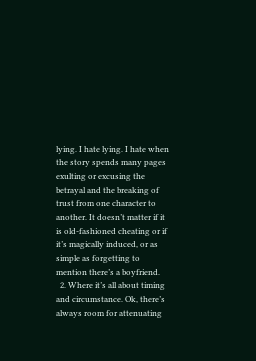lying. I hate lying. I hate when the story spends many pages exulting or excusing the betrayal and the breaking of trust from one character to another. It doesn’t matter if it is old-fashioned cheating or if it’s magically induced, or as simple as forgetting to mention there’s a boyfriend.
  2. Where it’s all about timing and circumstance. Ok, there’s always room for attenuating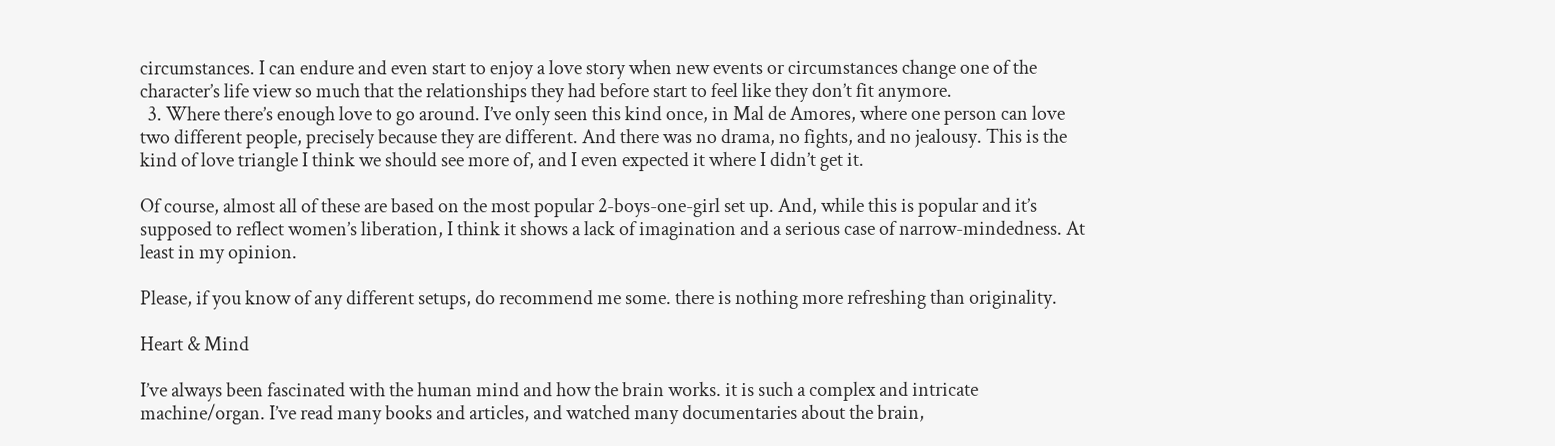circumstances. I can endure and even start to enjoy a love story when new events or circumstances change one of the character’s life view so much that the relationships they had before start to feel like they don’t fit anymore.
  3. Where there’s enough love to go around. I’ve only seen this kind once, in Mal de Amores, where one person can love two different people, precisely because they are different. And there was no drama, no fights, and no jealousy. This is the kind of love triangle I think we should see more of, and I even expected it where I didn’t get it.

Of course, almost all of these are based on the most popular 2-boys-one-girl set up. And, while this is popular and it’s supposed to reflect women’s liberation, I think it shows a lack of imagination and a serious case of narrow-mindedness. At least in my opinion.

Please, if you know of any different setups, do recommend me some. there is nothing more refreshing than originality.

Heart & Mind

I’ve always been fascinated with the human mind and how the brain works. it is such a complex and intricate machine/organ. I’ve read many books and articles, and watched many documentaries about the brain,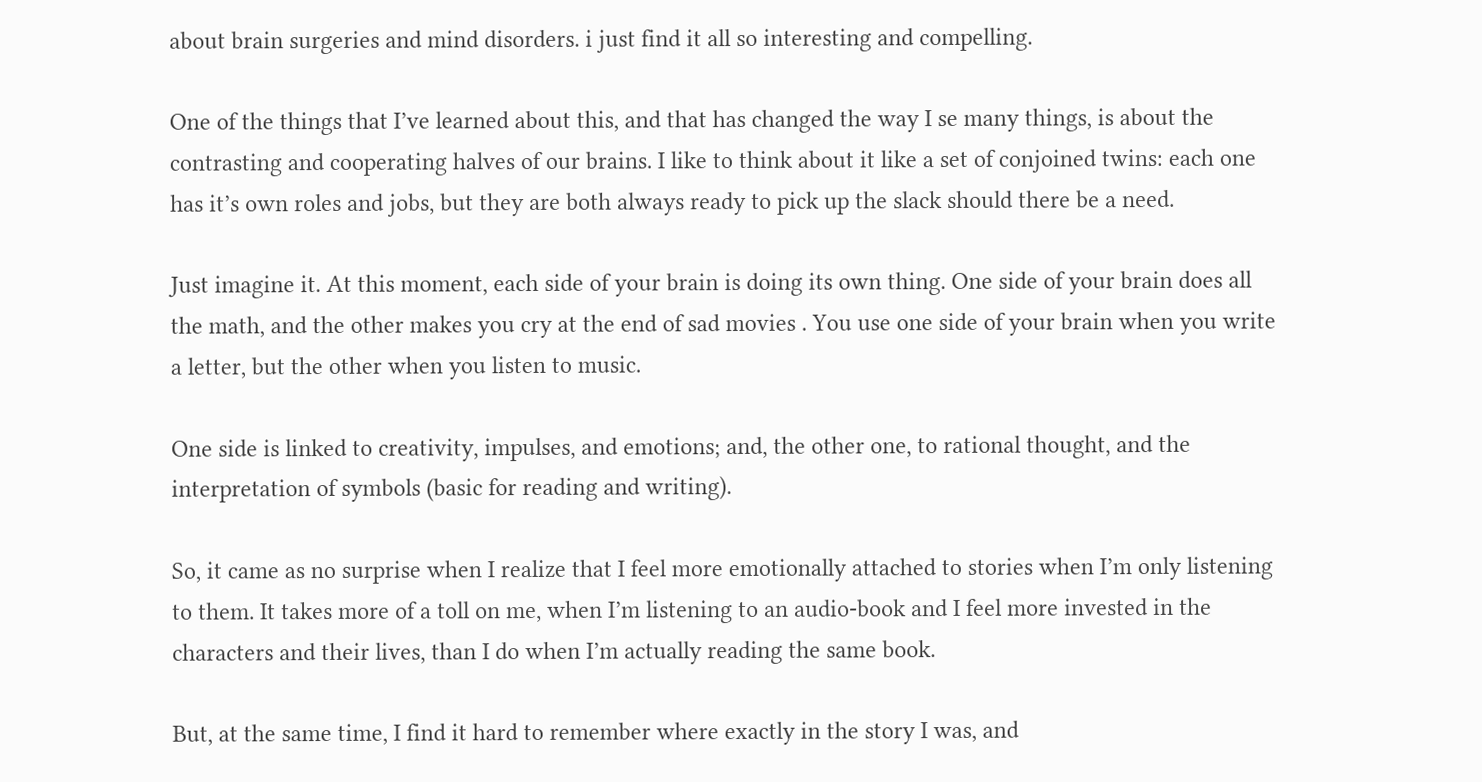about brain surgeries and mind disorders. i just find it all so interesting and compelling.

One of the things that I’ve learned about this, and that has changed the way I se many things, is about the contrasting and cooperating halves of our brains. I like to think about it like a set of conjoined twins: each one has it’s own roles and jobs, but they are both always ready to pick up the slack should there be a need.

Just imagine it. At this moment, each side of your brain is doing its own thing. One side of your brain does all the math, and the other makes you cry at the end of sad movies . You use one side of your brain when you write a letter, but the other when you listen to music.

One side is linked to creativity, impulses, and emotions; and, the other one, to rational thought, and the interpretation of symbols (basic for reading and writing).

So, it came as no surprise when I realize that I feel more emotionally attached to stories when I’m only listening to them. It takes more of a toll on me, when I’m listening to an audio-book and I feel more invested in the characters and their lives, than I do when I’m actually reading the same book.

But, at the same time, I find it hard to remember where exactly in the story I was, and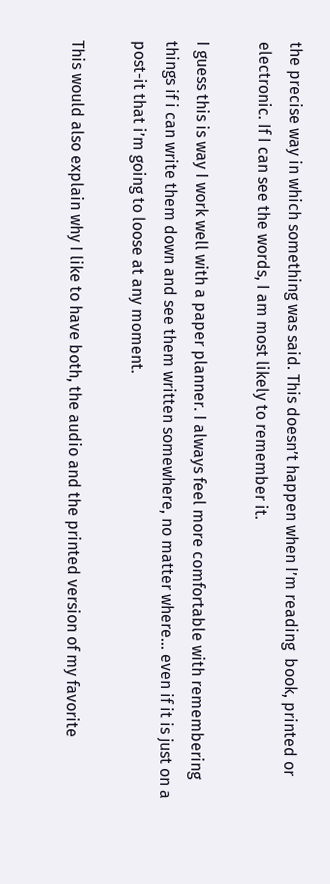the precise way in which something was said. This doesn’t happen when I’m reading  book, printed or electronic. If I can see the words, I am most likely to remember it.

I guess this is way I work well with a paper planner. I always feel more comfortable with remembering things if i can write them down and see them written somewhere, no matter where… even if it is just on a post-it that i’m going to loose at any moment.

This would also explain why I like to have both, the audio and the printed version of my favorite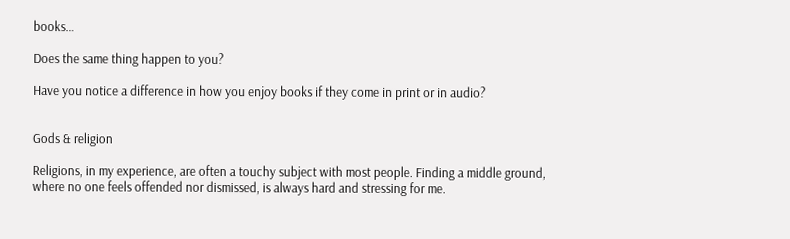books…

Does the same thing happen to you?

Have you notice a difference in how you enjoy books if they come in print or in audio?


Gods & religion

Religions, in my experience, are often a touchy subject with most people. Finding a middle ground, where no one feels offended nor dismissed, is always hard and stressing for me.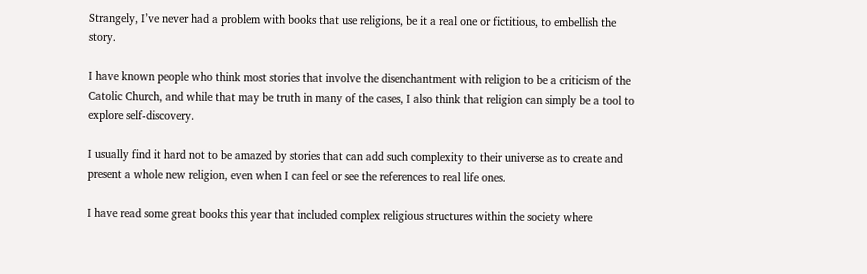Strangely, I’ve never had a problem with books that use religions, be it a real one or fictitious, to embellish the story.

I have known people who think most stories that involve the disenchantment with religion to be a criticism of the Catolic Church, and while that may be truth in many of the cases, I also think that religion can simply be a tool to explore self-discovery.

I usually find it hard not to be amazed by stories that can add such complexity to their universe as to create and present a whole new religion, even when I can feel or see the references to real life ones.

I have read some great books this year that included complex religious structures within the society where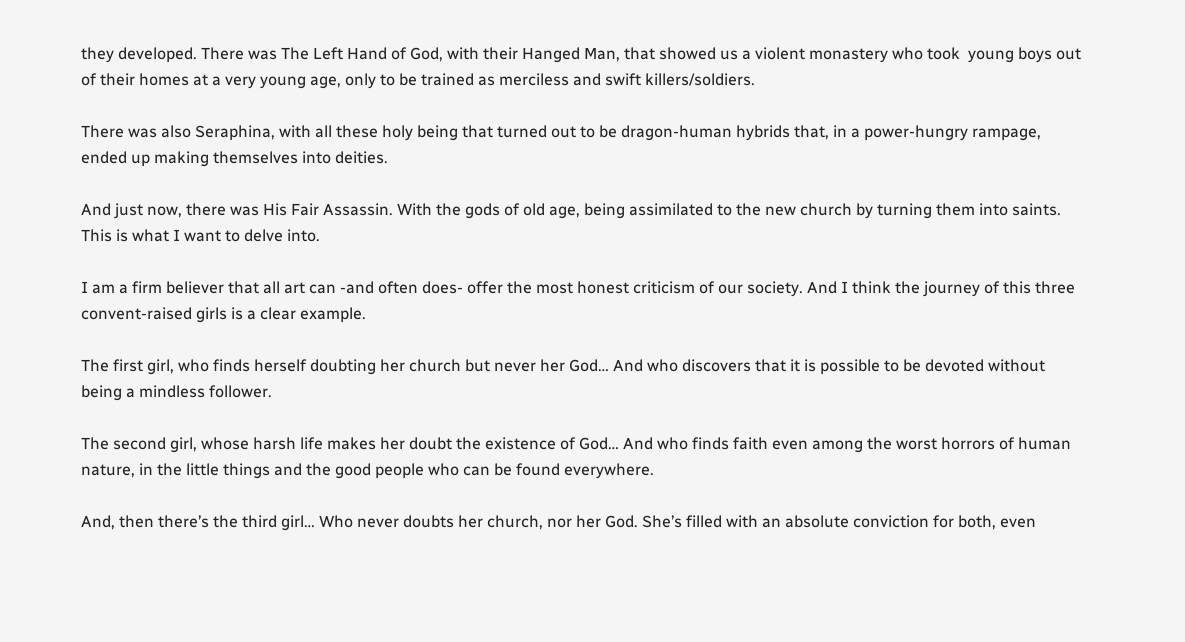they developed. There was The Left Hand of God, with their Hanged Man, that showed us a violent monastery who took  young boys out of their homes at a very young age, only to be trained as merciless and swift killers/soldiers.

There was also Seraphina, with all these holy being that turned out to be dragon-human hybrids that, in a power-hungry rampage, ended up making themselves into deities.

And just now, there was His Fair Assassin. With the gods of old age, being assimilated to the new church by turning them into saints. This is what I want to delve into.

I am a firm believer that all art can -and often does- offer the most honest criticism of our society. And I think the journey of this three convent-raised girls is a clear example.

The first girl, who finds herself doubting her church but never her God… And who discovers that it is possible to be devoted without being a mindless follower.

The second girl, whose harsh life makes her doubt the existence of God… And who finds faith even among the worst horrors of human nature, in the little things and the good people who can be found everywhere.

And, then there’s the third girl… Who never doubts her church, nor her God. She’s filled with an absolute conviction for both, even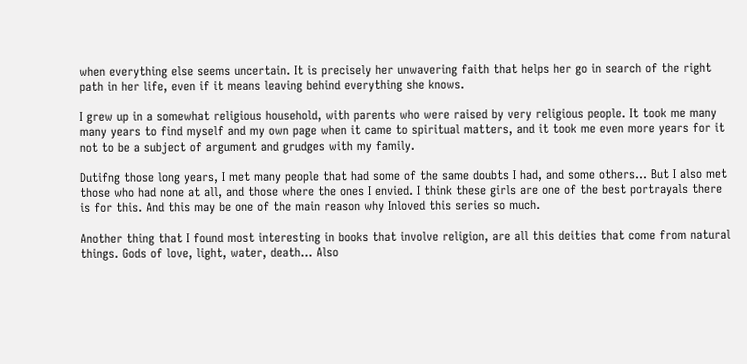when everything else seems uncertain. It is precisely her unwavering faith that helps her go in search of the right path in her life, even if it means leaving behind everything she knows.

I grew up in a somewhat religious household, with parents who were raised by very religious people. It took me many many years to find myself and my own page when it came to spiritual matters, and it took me even more years for it not to be a subject of argument and grudges with my family.

Dutifng those long years, I met many people that had some of the same doubts I had, and some others… But I also met those who had none at all, and those where the ones I envied. I think these girls are one of the best portrayals there is for this. And this may be one of the main reason why Inloved this series so much.

Another thing that I found most interesting in books that involve religion, are all this deities that come from natural things. Gods of love, light, water, death… Also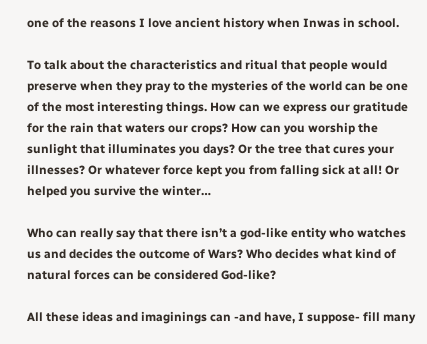one of the reasons I love ancient history when Inwas in school.

To talk about the characteristics and ritual that people would preserve when they pray to the mysteries of the world can be one of the most interesting things. How can we express our gratitude for the rain that waters our crops? How can you worship the sunlight that illuminates you days? Or the tree that cures your illnesses? Or whatever force kept you from falling sick at all! Or helped you survive the winter…

Who can really say that there isn’t a god-like entity who watches us and decides the outcome of Wars? Who decides what kind of natural forces can be considered God-like?

All these ideas and imaginings can -and have, I suppose- fill many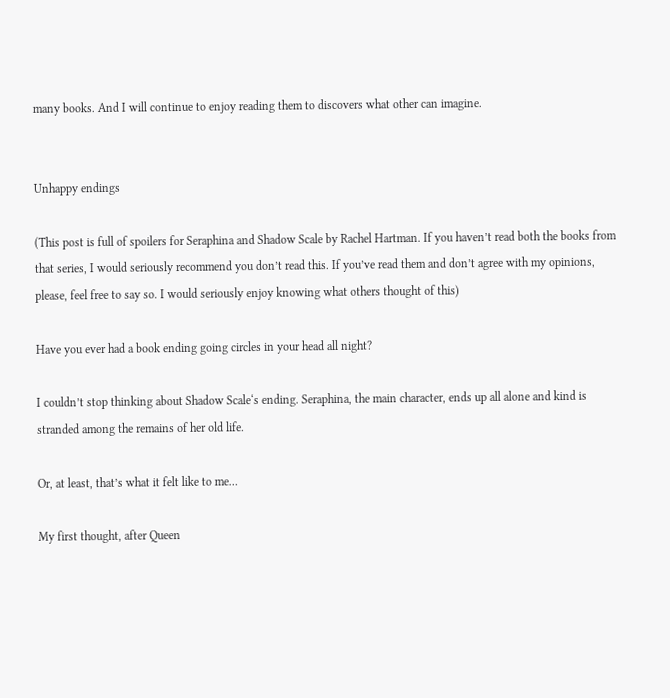many books. And I will continue to enjoy reading them to discovers what other can imagine.


Unhappy endings

(This post is full of spoilers for Seraphina and Shadow Scale by Rachel Hartman. If you haven’t read both the books from that series, I would seriously recommend you don’t read this. If you’ve read them and don’t agree with my opinions, please, feel free to say so. I would seriously enjoy knowing what others thought of this)

Have you ever had a book ending going circles in your head all night?

I couldn’t stop thinking about Shadow Scale‘s ending. Seraphina, the main character, ends up all alone and kind is stranded among the remains of her old life.

Or, at least, that’s what it felt like to me…

My first thought, after Queen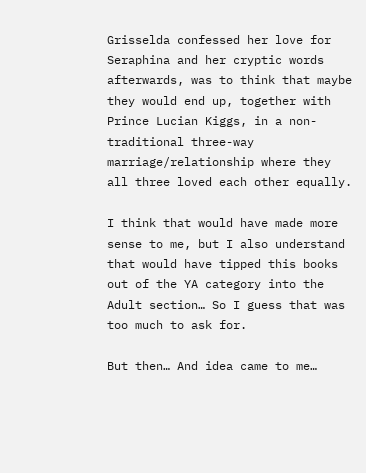Grisselda confessed her love for Seraphina and her cryptic words afterwards, was to think that maybe they would end up, together with Prince Lucian Kiggs, in a non-traditional three-way marriage/relationship where they all three loved each other equally.

I think that would have made more sense to me, but I also understand that would have tipped this books out of the YA category into the Adult section… So I guess that was too much to ask for.

But then… And idea came to me…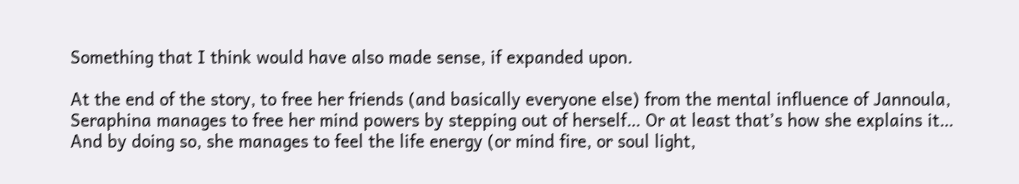Something that I think would have also made sense, if expanded upon.

At the end of the story, to free her friends (and basically everyone else) from the mental influence of Jannoula, Seraphina manages to free her mind powers by stepping out of herself… Or at least that’s how she explains it… And by doing so, she manages to feel the life energy (or mind fire, or soul light,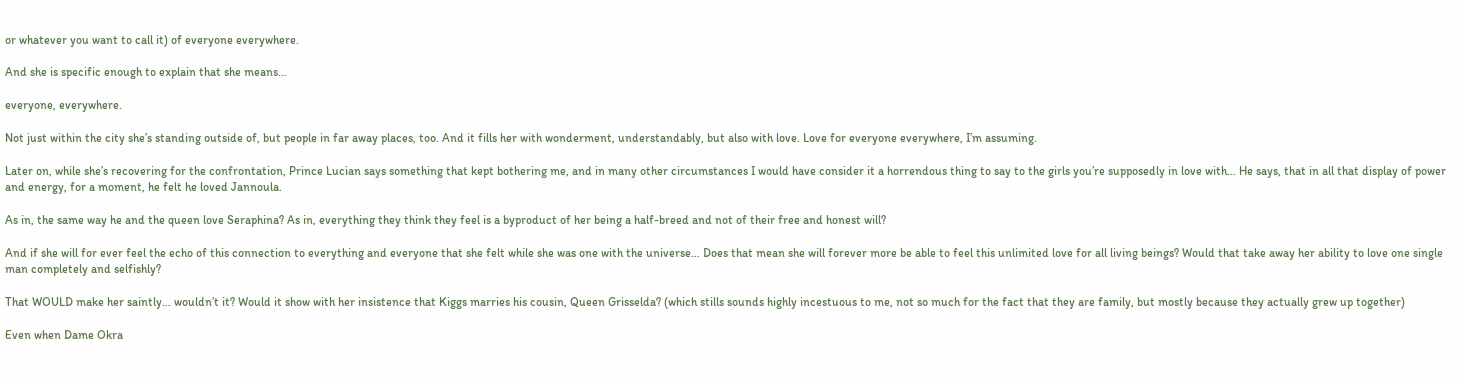or whatever you want to call it) of everyone everywhere.

And she is specific enough to explain that she means…

everyone, everywhere.

Not just within the city she’s standing outside of, but people in far away places, too. And it fills her with wonderment, understandably, but also with love. Love for everyone everywhere, I’m assuming.

Later on, while she’s recovering for the confrontation, Prince Lucian says something that kept bothering me, and in many other circumstances I would have consider it a horrendous thing to say to the girls you’re supposedly in love with… He says, that in all that display of power and energy, for a moment, he felt he loved Jannoula.

As in, the same way he and the queen love Seraphina? As in, everything they think they feel is a byproduct of her being a half-breed and not of their free and honest will?

And if she will for ever feel the echo of this connection to everything and everyone that she felt while she was one with the universe… Does that mean she will forever more be able to feel this unlimited love for all living beings? Would that take away her ability to love one single man completely and selfishly?

That WOULD make her saintly… wouldn’t it? Would it show with her insistence that Kiggs marries his cousin, Queen Grisselda? (which stills sounds highly incestuous to me, not so much for the fact that they are family, but mostly because they actually grew up together)

Even when Dame Okra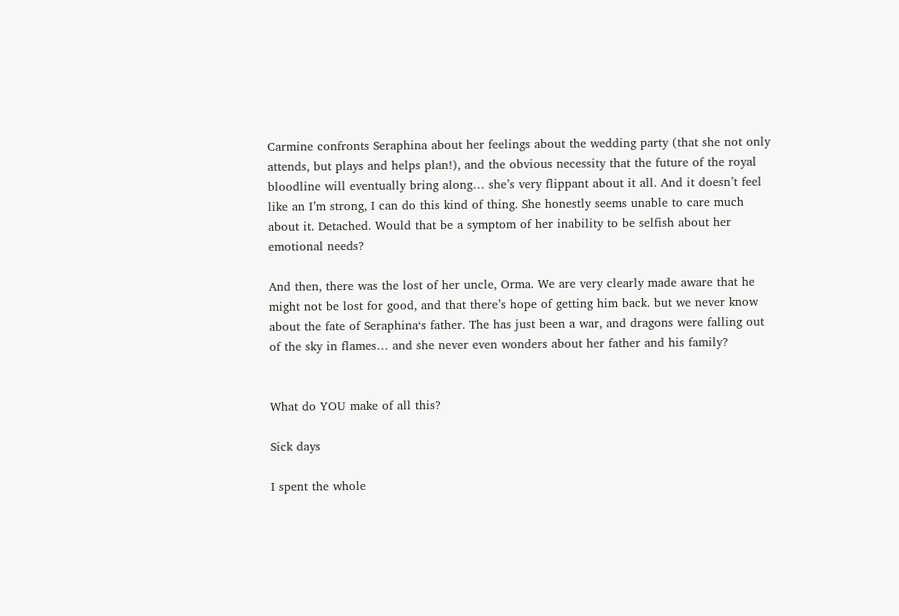Carmine confronts Seraphina about her feelings about the wedding party (that she not only attends, but plays and helps plan!), and the obvious necessity that the future of the royal bloodline will eventually bring along… she’s very flippant about it all. And it doesn’t feel like an I’m strong, I can do this kind of thing. She honestly seems unable to care much about it. Detached. Would that be a symptom of her inability to be selfish about her emotional needs?

And then, there was the lost of her uncle, Orma. We are very clearly made aware that he might not be lost for good, and that there’s hope of getting him back. but we never know about the fate of Seraphina‘s father. The has just been a war, and dragons were falling out of the sky in flames… and she never even wonders about her father and his family?


What do YOU make of all this?

Sick days

I spent the whole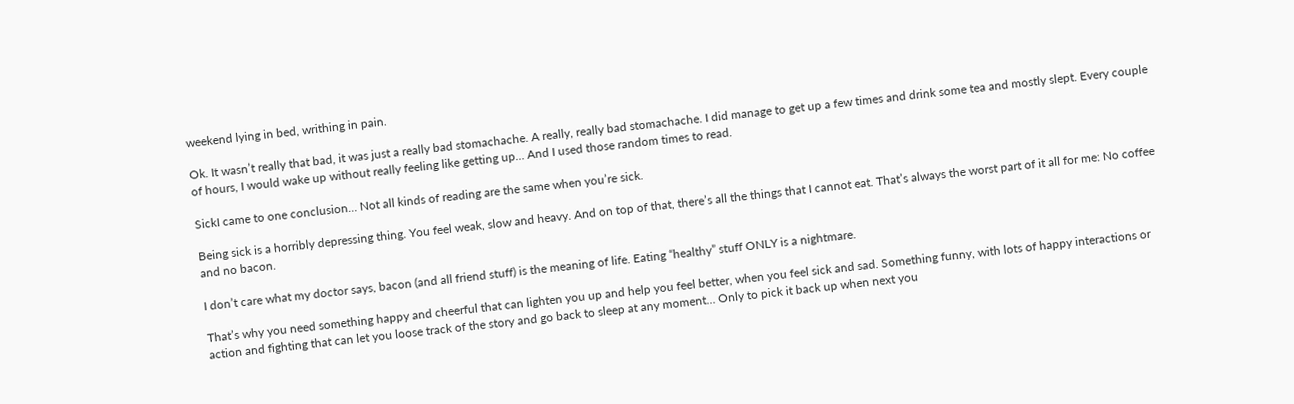weekend lying in bed, writhing in pain.

Ok. It wasn’t really that bad, it was just a really bad stomachache. A really, really bad stomachache. I did manage to get up a few times and drink some tea and mostly slept. Every couple of hours, I would wake up without really feeling like getting up… And I used those random times to read.

SickI came to one conclusion… Not all kinds of reading are the same when you’re sick.

Being sick is a horribly depressing thing. You feel weak, slow and heavy. And on top of that, there’s all the things that I cannot eat. That’s always the worst part of it all for me: No coffee and no bacon.

I don’t care what my doctor says, bacon (and all friend stuff) is the meaning of life. Eating “healthy” stuff ONLY is a nightmare.

That’s why you need something happy and cheerful that can lighten you up and help you feel better, when you feel sick and sad. Something funny, with lots of happy interactions or action and fighting that can let you loose track of the story and go back to sleep at any moment… Only to pick it back up when next you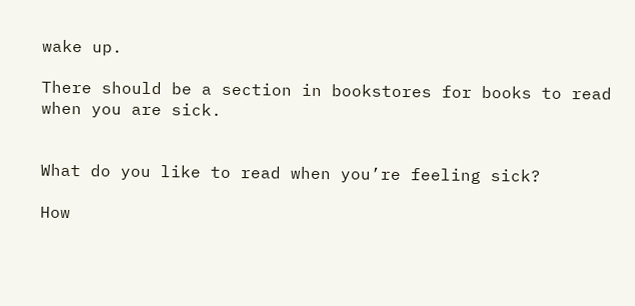wake up.

There should be a section in bookstores for books to read when you are sick.


What do you like to read when you’re feeling sick?

How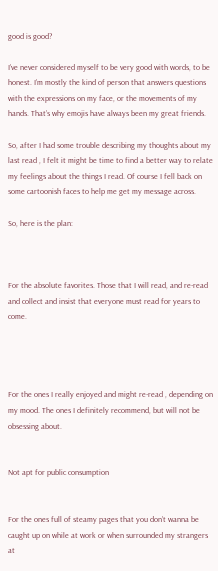good is good?

I’ve never considered myself to be very good with words, to be honest. I’m mostly the kind of person that answers questions with the expressions on my face, or the movements of my hands. That’s why emojis have always been my great friends.

So, after I had some trouble describing my thoughts about my last read , I felt it might be time to find a better way to relate my feelings about the things I read. Of course I fell back on some cartoonish faces to help me get my message across.

So, here is the plan:



For the absolute favorites. Those that I will read, and re-read and collect and insist that everyone must read for years to come.




For the ones I really enjoyed and might re-read , depending on my mood. The ones I definitely recommend, but will not be obsessing about.


Not apt for public consumption


For the ones full of steamy pages that you don’t wanna be caught up on while at work or when surrounded my strangers at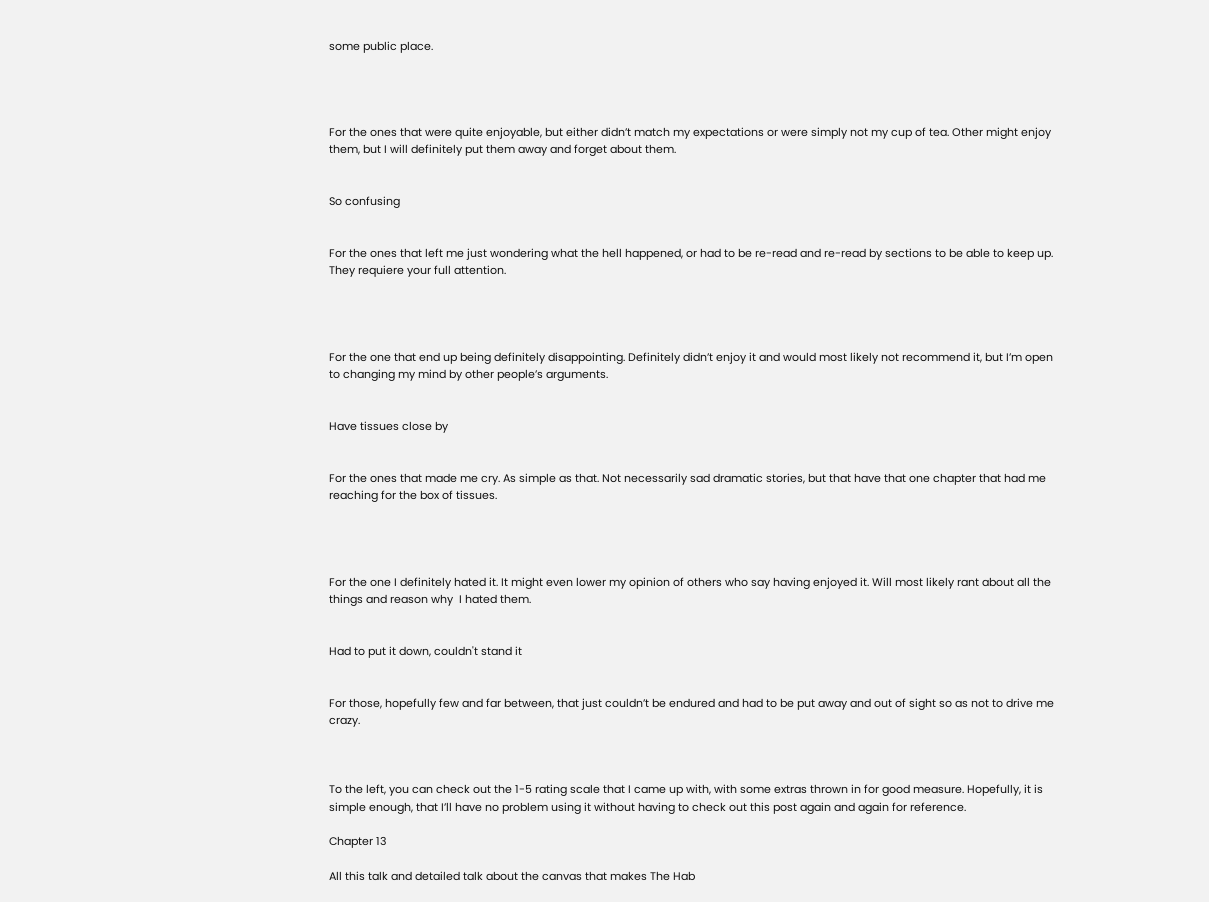some public place.




For the ones that were quite enjoyable, but either didn’t match my expectations or were simply not my cup of tea. Other might enjoy them, but I will definitely put them away and forget about them.


So confusing


For the ones that left me just wondering what the hell happened, or had to be re-read and re-read by sections to be able to keep up. They requiere your full attention.




For the one that end up being definitely disappointing. Definitely didn’t enjoy it and would most likely not recommend it, but I’m open to changing my mind by other people’s arguments.


Have tissues close by


For the ones that made me cry. As simple as that. Not necessarily sad dramatic stories, but that have that one chapter that had me reaching for the box of tissues.




For the one I definitely hated it. It might even lower my opinion of others who say having enjoyed it. Will most likely rant about all the things and reason why  I hated them.


Had to put it down, couldn't stand it


For those, hopefully few and far between, that just couldn’t be endured and had to be put away and out of sight so as not to drive me crazy.



To the left, you can check out the 1-5 rating scale that I came up with, with some extras thrown in for good measure. Hopefully, it is simple enough, that I’ll have no problem using it without having to check out this post again and again for reference.

Chapter 13

All this talk and detailed talk about the canvas that makes The Hab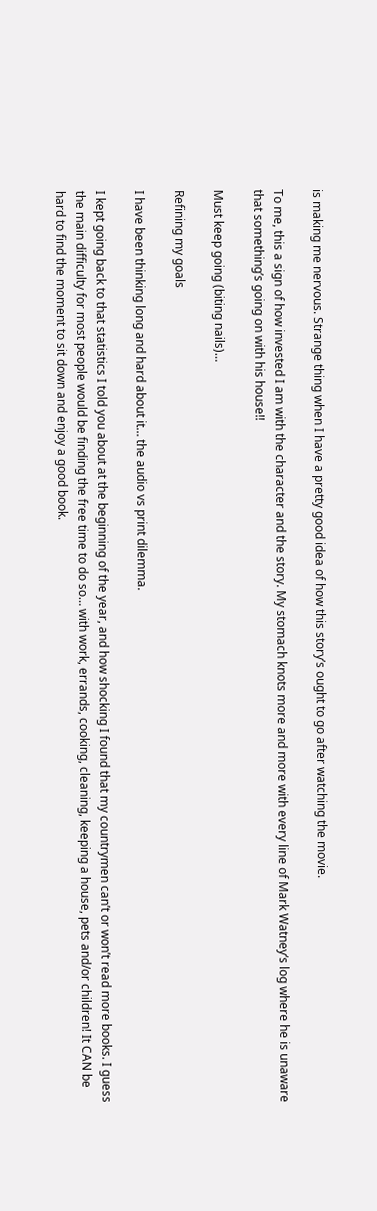is making me nervous. Strange thing when I have a pretty good idea of how this story’s ought to go after watching the movie.

To me, this a sign of how invested I am with the character and the story. My stomach knots more and more with every line of Mark Watney‘s log where he is unaware that something’s going on with his house!!

Must keep going (biting nails)…

Refining my goals

I have been thinking long and hard about it… the audio vs print dilemma.

I kept going back to that statistics I told you about at the beginning of the year, and how shocking I found that my countrymen can’t or won’t read more books. I guess the main difficulty for most people would be finding the free time to do so… with work, errands, cooking, cleaning, keeping a house, pets and/or children! It CAN be hard to find the moment to sit down and enjoy a good book.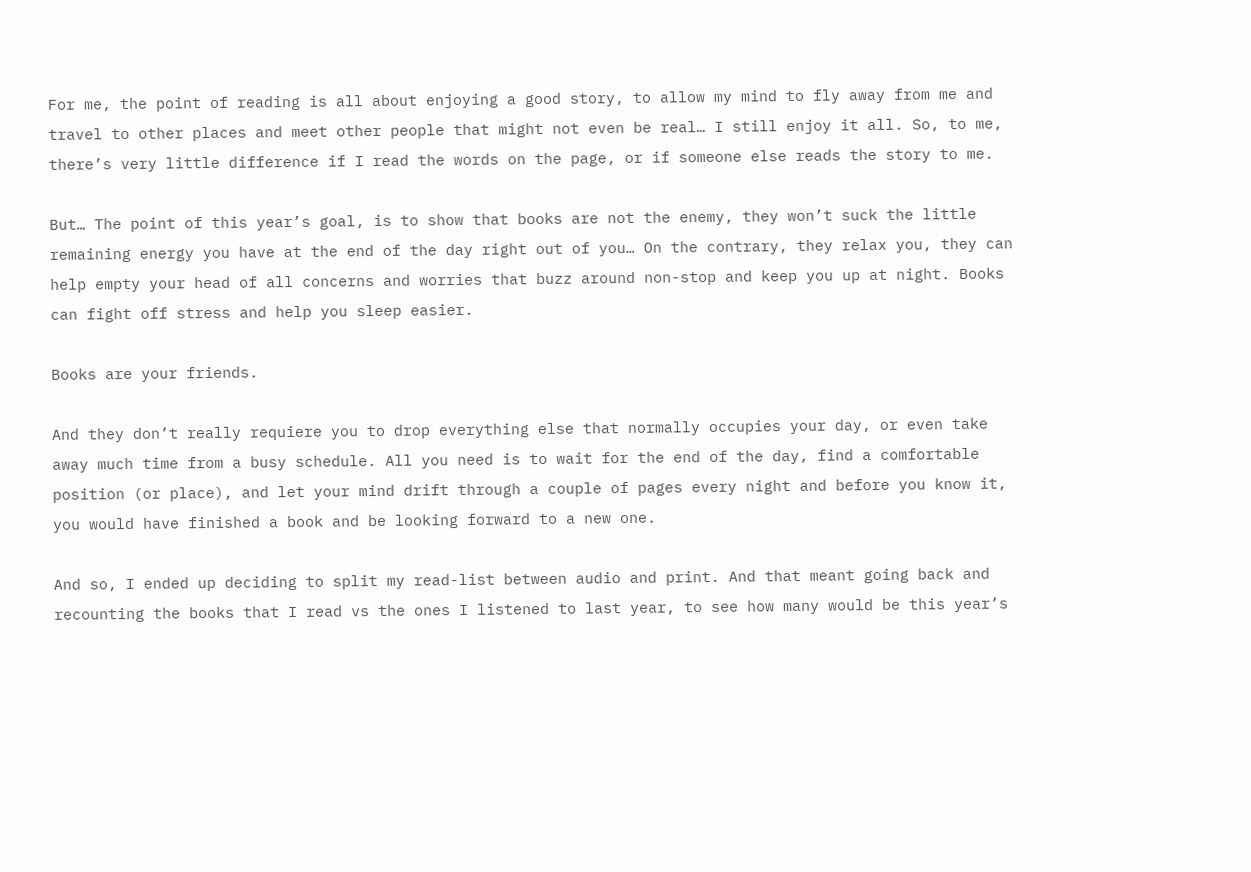For me, the point of reading is all about enjoying a good story, to allow my mind to fly away from me and travel to other places and meet other people that might not even be real… I still enjoy it all. So, to me, there’s very little difference if I read the words on the page, or if someone else reads the story to me.

But… The point of this year’s goal, is to show that books are not the enemy, they won’t suck the little remaining energy you have at the end of the day right out of you… On the contrary, they relax you, they can help empty your head of all concerns and worries that buzz around non-stop and keep you up at night. Books can fight off stress and help you sleep easier.

Books are your friends.

And they don’t really requiere you to drop everything else that normally occupies your day, or even take away much time from a busy schedule. All you need is to wait for the end of the day, find a comfortable position (or place), and let your mind drift through a couple of pages every night and before you know it, you would have finished a book and be looking forward to a new one.

And so, I ended up deciding to split my read-list between audio and print. And that meant going back and recounting the books that I read vs the ones I listened to last year, to see how many would be this year’s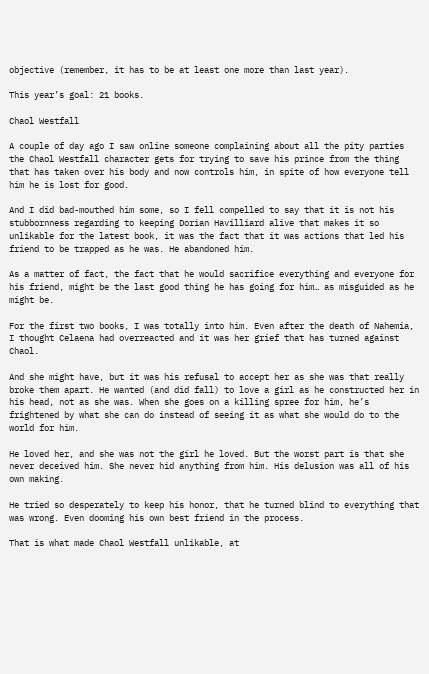objective (remember, it has to be at least one more than last year).

This year’s goal: 21 books.

Chaol Westfall

A couple of day ago I saw online someone complaining about all the pity parties the Chaol Westfall character gets for trying to save his prince from the thing that has taken over his body and now controls him, in spite of how everyone tell him he is lost for good.

And I did bad-mouthed him some, so I fell compelled to say that it is not his stubbornness regarding to keeping Dorian Havilliard alive that makes it so unlikable for the latest book, it was the fact that it was actions that led his friend to be trapped as he was. He abandoned him.

As a matter of fact, the fact that he would sacrifice everything and everyone for his friend, might be the last good thing he has going for him… as misguided as he might be.

For the first two books, I was totally into him. Even after the death of Nahemia, I thought Celaena had overreacted and it was her grief that has turned against Chaol.

And she might have, but it was his refusal to accept her as she was that really broke them apart. He wanted (and did fall) to love a girl as he constructed her in his head, not as she was. When she goes on a killing spree for him, he’s frightened by what she can do instead of seeing it as what she would do to the world for him.

He loved her, and she was not the girl he loved. But the worst part is that she never deceived him. She never hid anything from him. His delusion was all of his own making.

He tried so desperately to keep his honor, that he turned blind to everything that was wrong. Even dooming his own best friend in the process.

That is what made Chaol Westfall unlikable, at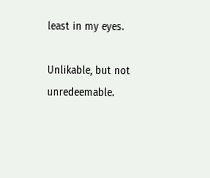least in my eyes.

Unlikable, but not unredeemable.